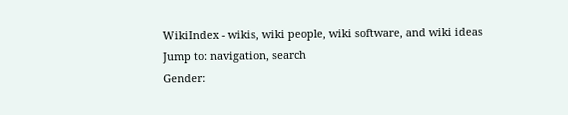WikiIndex - wikis, wiki people, wiki software, and wiki ideas
Jump to: navigation, search
Gender: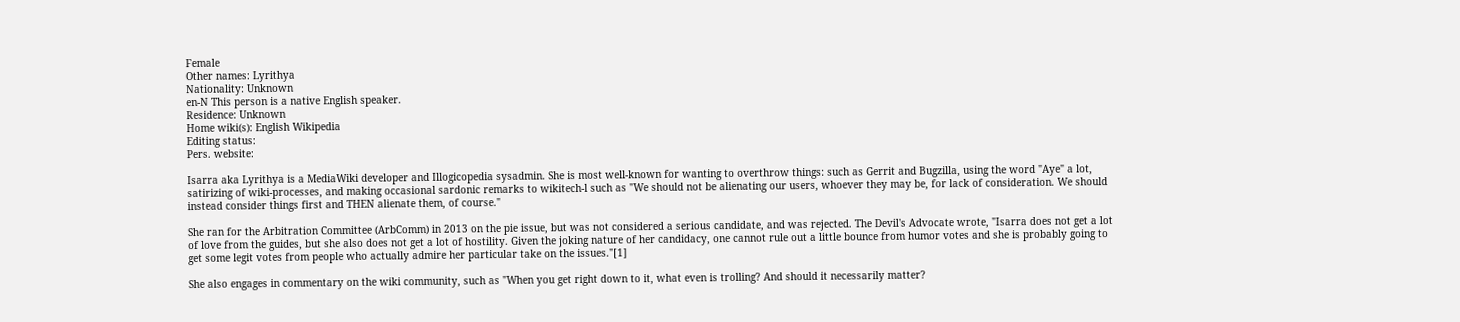Female
Other names: Lyrithya
Nationality: Unknown
en-N This person is a native English speaker.
Residence: Unknown
Home wiki(s): English Wikipedia
Editing status:
Pers. website:

Isarra aka Lyrithya is a MediaWiki developer and Illogicopedia sysadmin. She is most well-known for wanting to overthrow things: such as Gerrit and Bugzilla, using the word "Aye" a lot, satirizing of wiki-processes, and making occasional sardonic remarks to wikitech-l such as "We should not be alienating our users, whoever they may be, for lack of consideration. We should instead consider things first and THEN alienate them, of course."

She ran for the Arbitration Committee (ArbComm) in 2013 on the pie issue, but was not considered a serious candidate, and was rejected. The Devil's Advocate wrote, "Isarra does not get a lot of love from the guides, but she also does not get a lot of hostility. Given the joking nature of her candidacy, one cannot rule out a little bounce from humor votes and she is probably going to get some legit votes from people who actually admire her particular take on the issues."[1]

She also engages in commentary on the wiki community, such as "When you get right down to it, what even is trolling? And should it necessarily matter?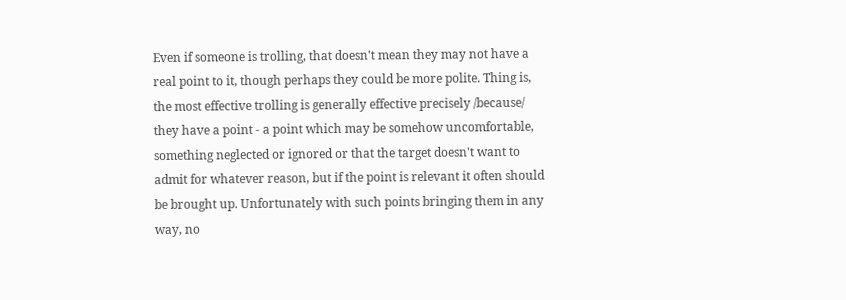Even if someone is trolling, that doesn't mean they may not have a real point to it, though perhaps they could be more polite. Thing is, the most effective trolling is generally effective precisely /because/ they have a point - a point which may be somehow uncomfortable, something neglected or ignored or that the target doesn't want to admit for whatever reason, but if the point is relevant it often should be brought up. Unfortunately with such points bringing them in any way, no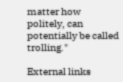matter how politely, can potentially be called trolling."

External links